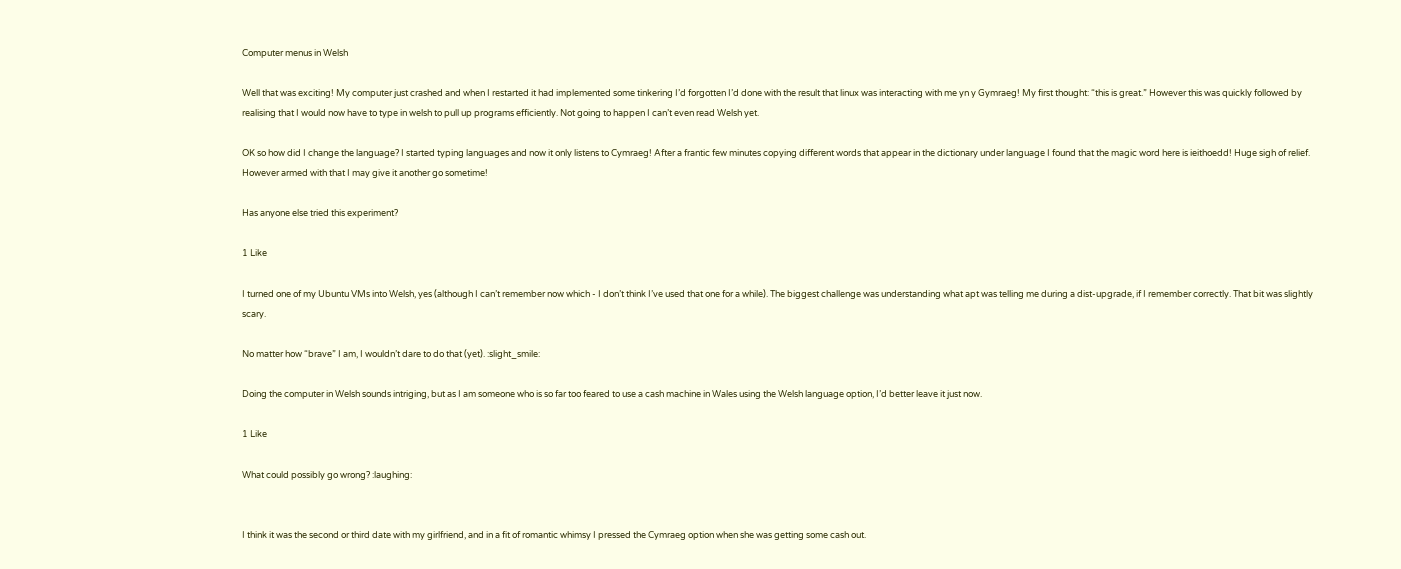Computer menus in Welsh

Well that was exciting! My computer just crashed and when I restarted it had implemented some tinkering I’d forgotten I’d done with the result that linux was interacting with me yn y Gymraeg! My first thought: “this is great.” However this was quickly followed by realising that I would now have to type in welsh to pull up programs efficiently. Not going to happen I can’t even read Welsh yet.

OK so how did I change the language? I started typing languages and now it only listens to Cymraeg! After a frantic few minutes copying different words that appear in the dictionary under language I found that the magic word here is ieithoedd! Huge sigh of relief. However armed with that I may give it another go sometime!

Has anyone else tried this experiment?

1 Like

I turned one of my Ubuntu VMs into Welsh, yes (although I can’t remember now which - I don’t think I’ve used that one for a while). The biggest challenge was understanding what apt was telling me during a dist-upgrade, if I remember correctly. That bit was slightly scary.

No matter how “brave” I am, I wouldn’t dare to do that (yet). :slight_smile:

Doing the computer in Welsh sounds intriging, but as I am someone who is so far too feared to use a cash machine in Wales using the Welsh language option, I’d better leave it just now.

1 Like

What could possibly go wrong? :laughing:


I think it was the second or third date with my girlfriend, and in a fit of romantic whimsy I pressed the Cymraeg option when she was getting some cash out.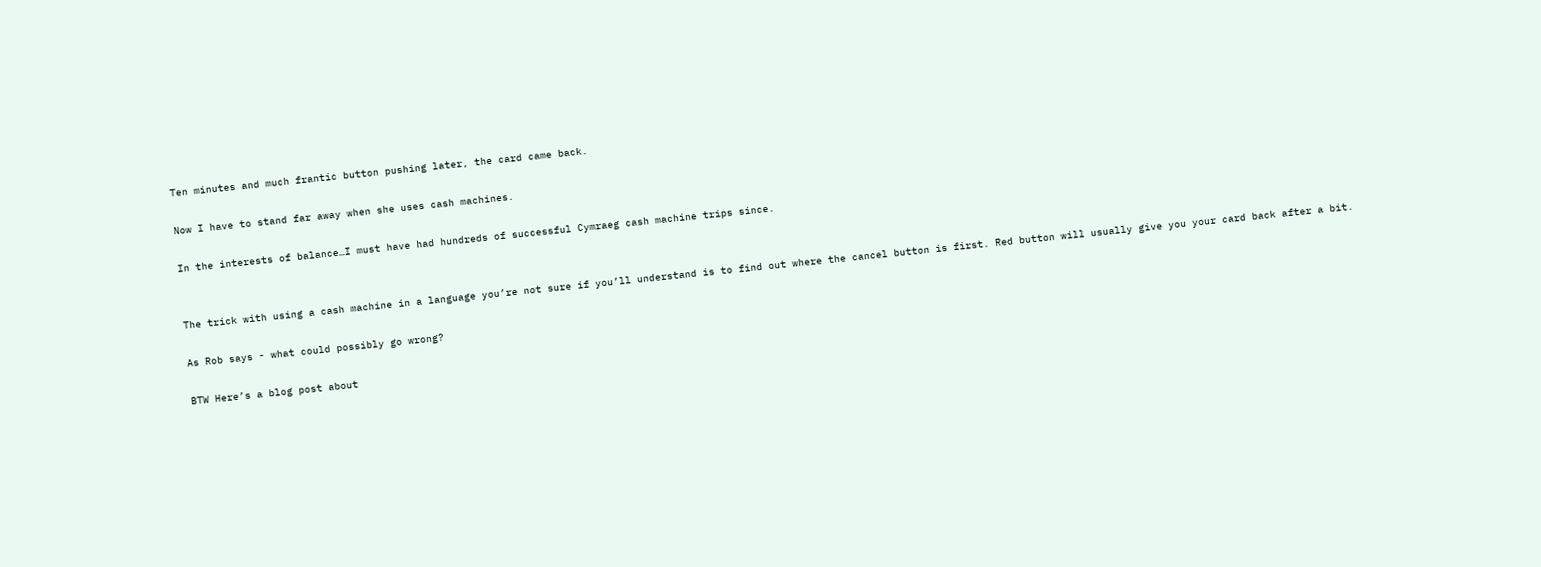Ten minutes and much frantic button pushing later, the card came back.

Now I have to stand far away when she uses cash machines.

In the interests of balance…I must have had hundreds of successful Cymraeg cash machine trips since.


The trick with using a cash machine in a language you’re not sure if you’ll understand is to find out where the cancel button is first. Red button will usually give you your card back after a bit.

As Rob says - what could possibly go wrong?

BTW Here’s a blog post about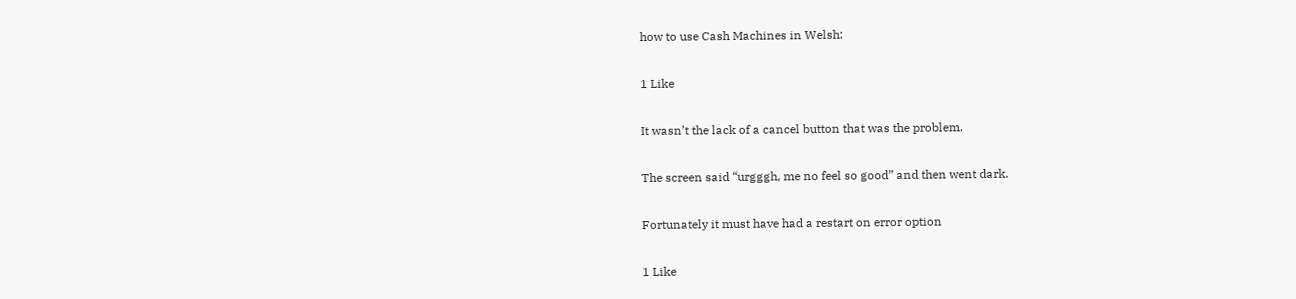how to use Cash Machines in Welsh:

1 Like

It wasn’t the lack of a cancel button that was the problem.

The screen said “urgggh, me no feel so good” and then went dark.

Fortunately it must have had a restart on error option

1 Like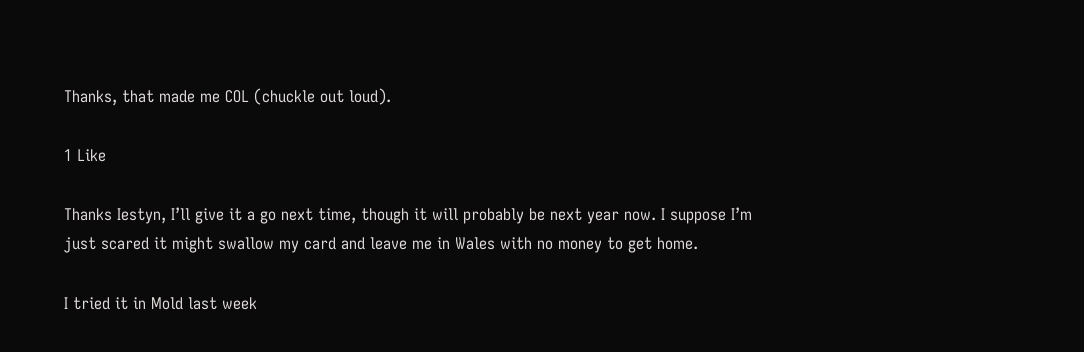Thanks, that made me COL (chuckle out loud).

1 Like

Thanks Iestyn, I’ll give it a go next time, though it will probably be next year now. I suppose I’m just scared it might swallow my card and leave me in Wales with no money to get home.

I tried it in Mold last week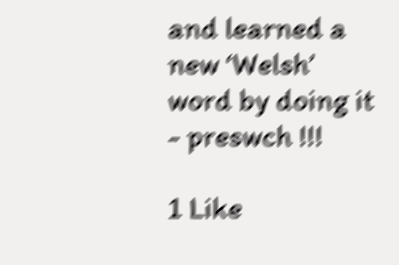and learned a new ‘Welsh’ word by doing it - preswch !!!

1 Like